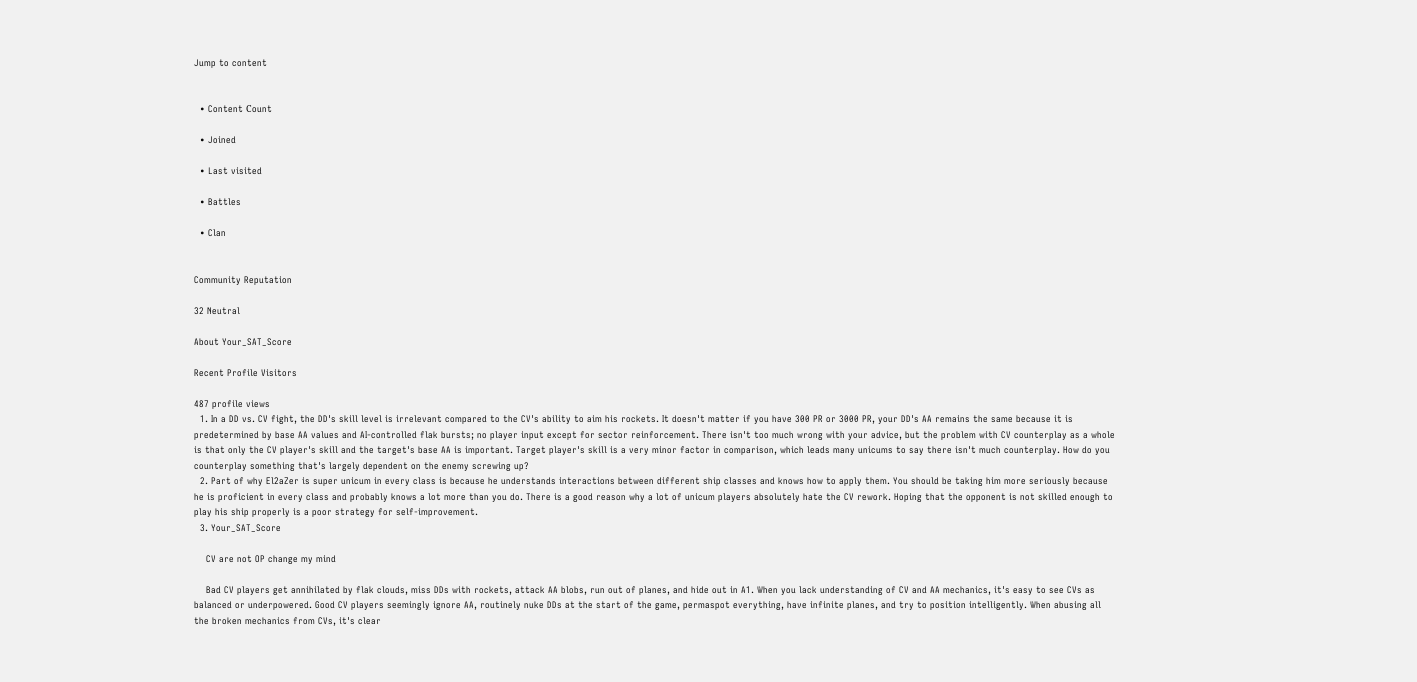Jump to content


  • Content Сount

  • Joined

  • Last visited

  • Battles

  • Clan


Community Reputation

32 Neutral

About Your_SAT_Score

Recent Profile Visitors

487 profile views
  1. In a DD vs. CV fight, the DD's skill level is irrelevant compared to the CV's ability to aim his rockets. It doesn't matter if you have 300 PR or 3000 PR, your DD's AA remains the same because it is predetermined by base AA values and AI-controlled flak bursts; no player input except for sector reinforcement. There isn't too much wrong with your advice, but the problem with CV counterplay as a whole is that only the CV player's skill and the target's base AA is important. Target player's skill is a very minor factor in comparison, which leads many unicums to say there isn't much counterplay. How do you counterplay something that's largely dependent on the enemy screwing up?
  2. Part of why El2aZer is super unicum in every class is because he understands interactions between different ship classes and knows how to apply them. You should be taking him more seriously because he is proficient in every class and probably knows a lot more than you do. There is a good reason why a lot of unicum players absolutely hate the CV rework. Hoping that the opponent is not skilled enough to play his ship properly is a poor strategy for self-improvement.
  3. Your_SAT_Score

    CV are not OP change my mind

    Bad CV players get annihilated by flak clouds, miss DDs with rockets, attack AA blobs, run out of planes, and hide out in A1. When you lack understanding of CV and AA mechanics, it's easy to see CVs as balanced or underpowered. Good CV players seemingly ignore AA, routinely nuke DDs at the start of the game, permaspot everything, have infinite planes, and try to position intelligently. When abusing all the broken mechanics from CVs, it's clear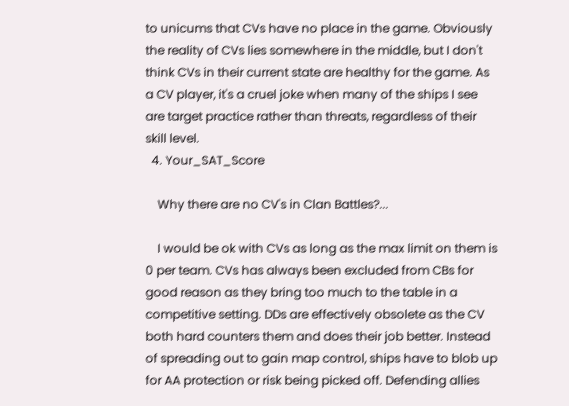to unicums that CVs have no place in the game. Obviously the reality of CVs lies somewhere in the middle, but I don't think CVs in their current state are healthy for the game. As a CV player, it's a cruel joke when many of the ships I see are target practice rather than threats, regardless of their skill level.
  4. Your_SAT_Score

    Why there are no CV's in Clan Battles?...

    I would be ok with CVs as long as the max limit on them is 0 per team. CVs has always been excluded from CBs for good reason as they bring too much to the table in a competitive setting. DDs are effectively obsolete as the CV both hard counters them and does their job better. Instead of spreading out to gain map control, ships have to blob up for AA protection or risk being picked off. Defending allies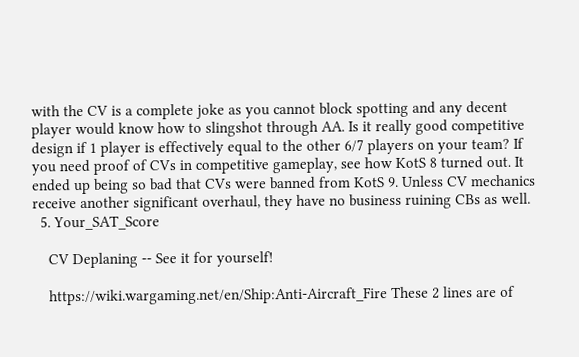with the CV is a complete joke as you cannot block spotting and any decent player would know how to slingshot through AA. Is it really good competitive design if 1 player is effectively equal to the other 6/7 players on your team? If you need proof of CVs in competitive gameplay, see how KotS 8 turned out. It ended up being so bad that CVs were banned from KotS 9. Unless CV mechanics receive another significant overhaul, they have no business ruining CBs as well.
  5. Your_SAT_Score

    CV Deplaning -- See it for yourself!

    https://wiki.wargaming.net/en/Ship:Anti-Aircraft_Fire These 2 lines are of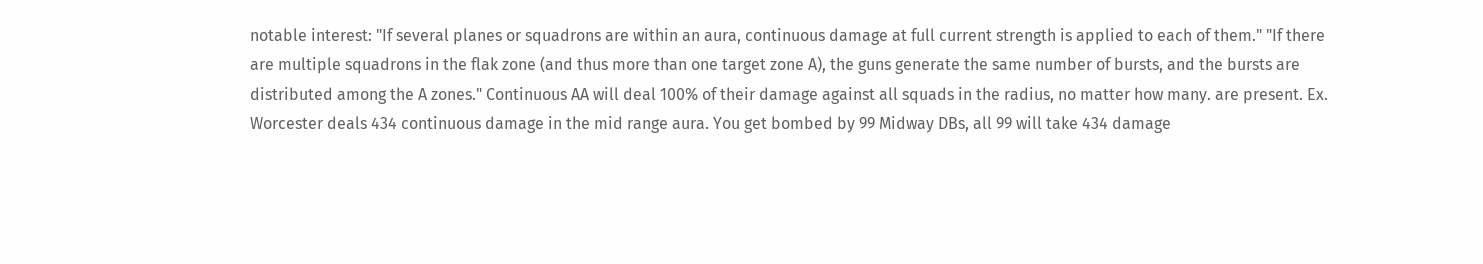notable interest: "If several planes or squadrons are within an aura, continuous damage at full current strength is applied to each of them." "If there are multiple squadrons in the flak zone (and thus more than one target zone A), the guns generate the same number of bursts, and the bursts are distributed among the A zones." Continuous AA will deal 100% of their damage against all squads in the radius, no matter how many. are present. Ex. Worcester deals 434 continuous damage in the mid range aura. You get bombed by 99 Midway DBs, all 99 will take 434 damage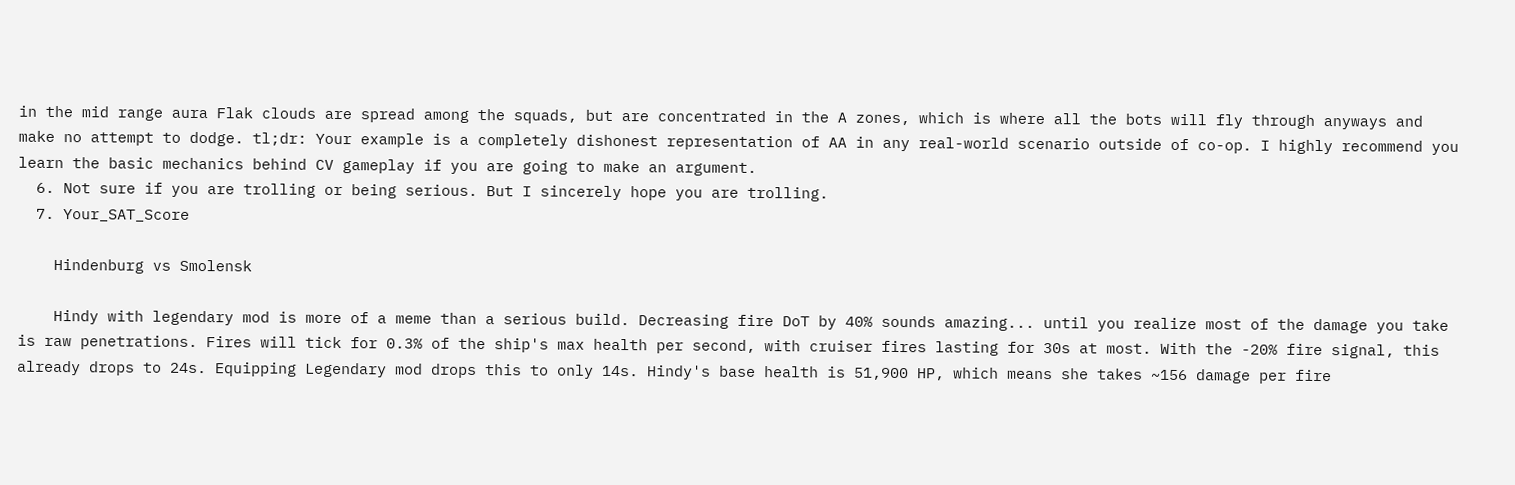in the mid range aura Flak clouds are spread among the squads, but are concentrated in the A zones, which is where all the bots will fly through anyways and make no attempt to dodge. tl;dr: Your example is a completely dishonest representation of AA in any real-world scenario outside of co-op. I highly recommend you learn the basic mechanics behind CV gameplay if you are going to make an argument.
  6. Not sure if you are trolling or being serious. But I sincerely hope you are trolling.
  7. Your_SAT_Score

    Hindenburg vs Smolensk

    Hindy with legendary mod is more of a meme than a serious build. Decreasing fire DoT by 40% sounds amazing... until you realize most of the damage you take is raw penetrations. Fires will tick for 0.3% of the ship's max health per second, with cruiser fires lasting for 30s at most. With the -20% fire signal, this already drops to 24s. Equipping Legendary mod drops this to only 14s. Hindy's base health is 51,900 HP, which means she takes ~156 damage per fire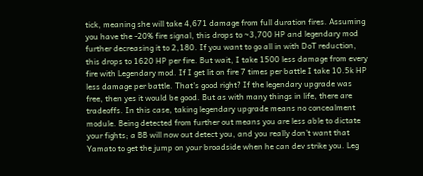tick, meaning she will take 4,671 damage from full duration fires. Assuming you have the -20% fire signal, this drops to ~3,700 HP and legendary mod further decreasing it to 2,180. If you want to go all in with DoT reduction, this drops to 1620 HP per fire. But wait, I take 1500 less damage from every fire with Legendary mod. If I get lit on fire 7 times per battle I take 10.5k HP less damage per battle. That's good right? If the legendary upgrade was free, then yes it would be good. But as with many things in life, there are tradeoffs. In this case, taking legendary upgrade means no concealment module. Being detected from further out means you are less able to dictate your fights; a BB will now out detect you, and you really don't want that Yamato to get the jump on your broadside when he can dev strike you. Leg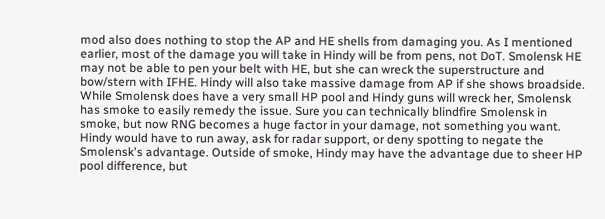mod also does nothing to stop the AP and HE shells from damaging you. As I mentioned earlier, most of the damage you will take in Hindy will be from pens, not DoT. Smolensk HE may not be able to pen your belt with HE, but she can wreck the superstructure and bow/stern with IFHE. Hindy will also take massive damage from AP if she shows broadside. While Smolensk does have a very small HP pool and Hindy guns will wreck her, Smolensk has smoke to easily remedy the issue. Sure you can technically blindfire Smolensk in smoke, but now RNG becomes a huge factor in your damage, not something you want. Hindy would have to run away, ask for radar support, or deny spotting to negate the Smolensk's advantage. Outside of smoke, Hindy may have the advantage due to sheer HP pool difference, but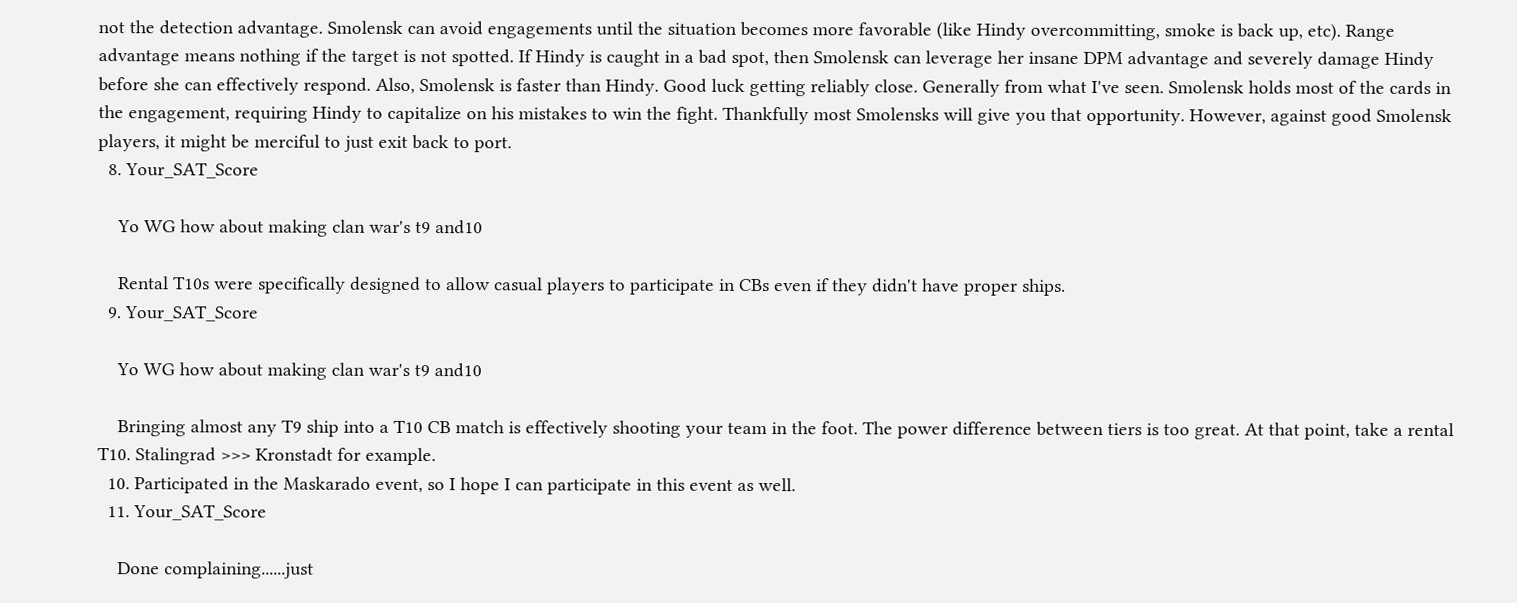not the detection advantage. Smolensk can avoid engagements until the situation becomes more favorable (like Hindy overcommitting, smoke is back up, etc). Range advantage means nothing if the target is not spotted. If Hindy is caught in a bad spot, then Smolensk can leverage her insane DPM advantage and severely damage Hindy before she can effectively respond. Also, Smolensk is faster than Hindy. Good luck getting reliably close. Generally from what I've seen. Smolensk holds most of the cards in the engagement, requiring Hindy to capitalize on his mistakes to win the fight. Thankfully most Smolensks will give you that opportunity. However, against good Smolensk players, it might be merciful to just exit back to port.
  8. Your_SAT_Score

    Yo WG how about making clan war's t9 and10

    Rental T10s were specifically designed to allow casual players to participate in CBs even if they didn't have proper ships.
  9. Your_SAT_Score

    Yo WG how about making clan war's t9 and10

    Bringing almost any T9 ship into a T10 CB match is effectively shooting your team in the foot. The power difference between tiers is too great. At that point, take a rental T10. Stalingrad >>> Kronstadt for example.
  10. Participated in the Maskarado event, so I hope I can participate in this event as well.
  11. Your_SAT_Score

    Done complaining......just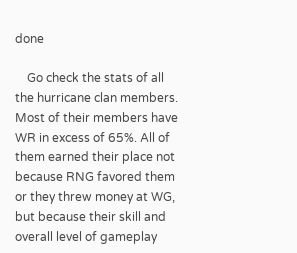done

    Go check the stats of all the hurricane clan members. Most of their members have WR in excess of 65%. All of them earned their place not because RNG favored them or they threw money at WG, but because their skill and overall level of gameplay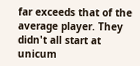far exceeds that of the average player. They didn't all start at unicum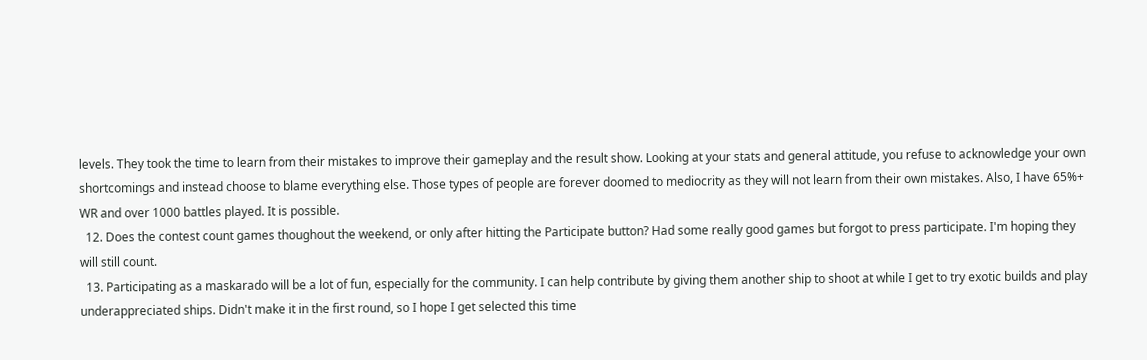levels. They took the time to learn from their mistakes to improve their gameplay and the result show. Looking at your stats and general attitude, you refuse to acknowledge your own shortcomings and instead choose to blame everything else. Those types of people are forever doomed to mediocrity as they will not learn from their own mistakes. Also, I have 65%+ WR and over 1000 battles played. It is possible.
  12. Does the contest count games thoughout the weekend, or only after hitting the Participate button? Had some really good games but forgot to press participate. I'm hoping they will still count.
  13. Participating as a maskarado will be a lot of fun, especially for the community. I can help contribute by giving them another ship to shoot at while I get to try exotic builds and play underappreciated ships. Didn't make it in the first round, so I hope I get selected this time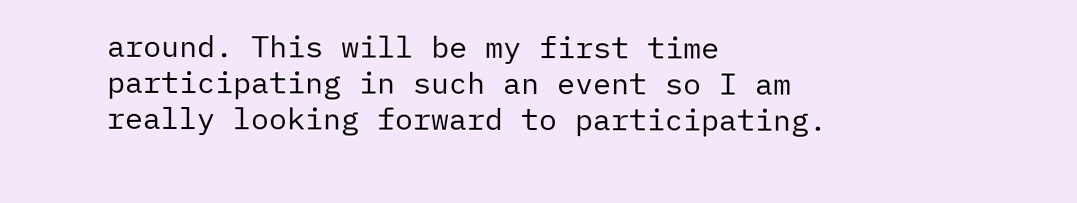around. This will be my first time participating in such an event so I am really looking forward to participating.